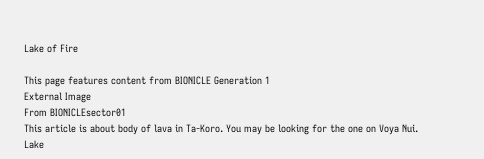Lake of Fire

This page features content from BIONICLE Generation 1
External Image
From BIONICLEsector01
This article is about body of lava in Ta-Koro. You may be looking for the one on Voya Nui.
Lake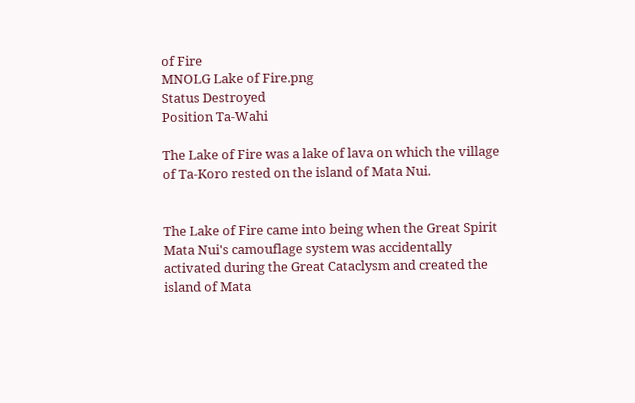of Fire
MNOLG Lake of Fire.png
Status Destroyed
Position Ta-Wahi

The Lake of Fire was a lake of lava on which the village of Ta-Koro rested on the island of Mata Nui.


The Lake of Fire came into being when the Great Spirit Mata Nui's camouflage system was accidentally activated during the Great Cataclysm and created the island of Mata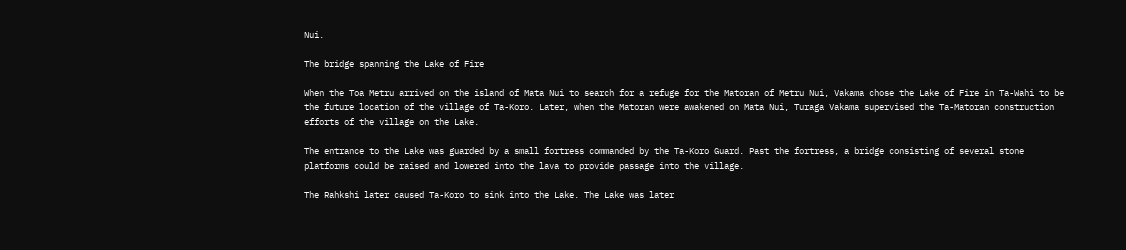Nui.

The bridge spanning the Lake of Fire

When the Toa Metru arrived on the island of Mata Nui to search for a refuge for the Matoran of Metru Nui, Vakama chose the Lake of Fire in Ta-Wahi to be the future location of the village of Ta-Koro. Later, when the Matoran were awakened on Mata Nui, Turaga Vakama supervised the Ta-Matoran construction efforts of the village on the Lake.

The entrance to the Lake was guarded by a small fortress commanded by the Ta-Koro Guard. Past the fortress, a bridge consisting of several stone platforms could be raised and lowered into the lava to provide passage into the village.

The Rahkshi later caused Ta-Koro to sink into the Lake. The Lake was later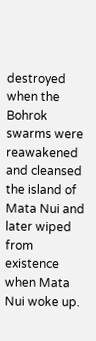destroyed when the Bohrok swarms were reawakened and cleansed the island of Mata Nui and later wiped from existence when Mata Nui woke up.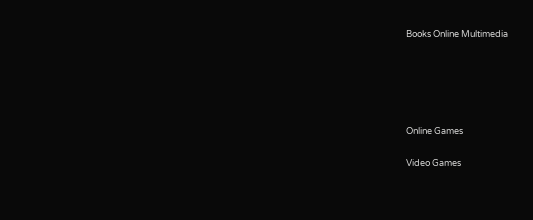Books Online Multimedia





Online Games

Video Games